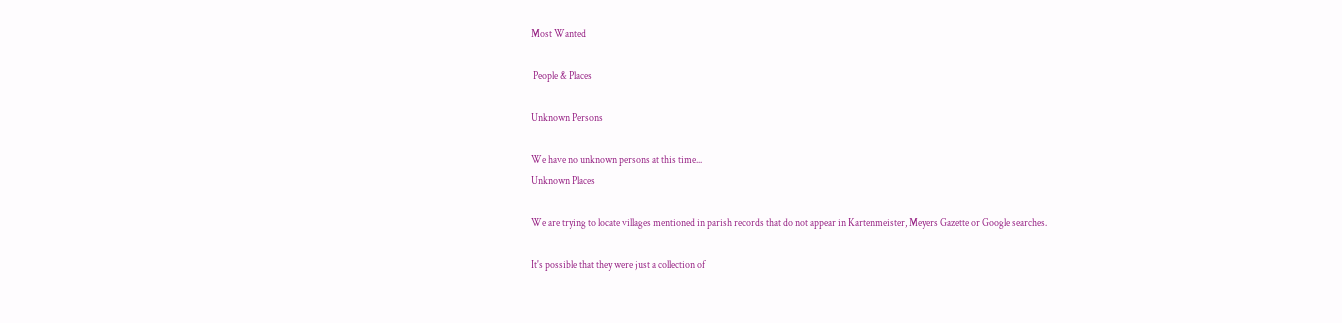Most Wanted

 People & Places

Unknown Persons

We have no unknown persons at this time...
Unknown Places

We are trying to locate villages mentioned in parish records that do not appear in Kartenmeister, Meyers Gazette or Google searches.

It's possible that they were just a collection of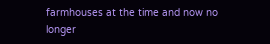farmhouses at the time and now no longer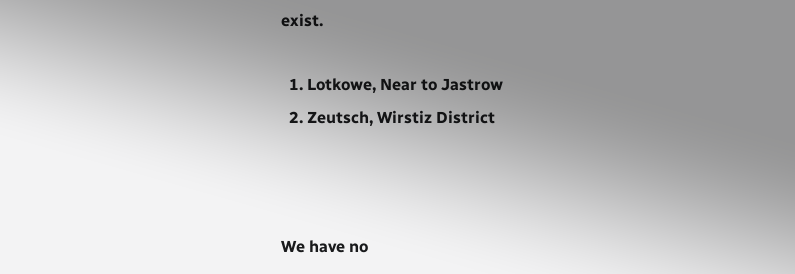exist.

  1. Lotkowe, Near to Jastrow
  2. Zeutsch, Wirstiz District



We have no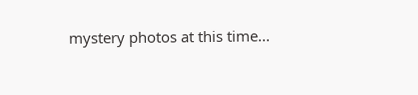mystery photos at this time...